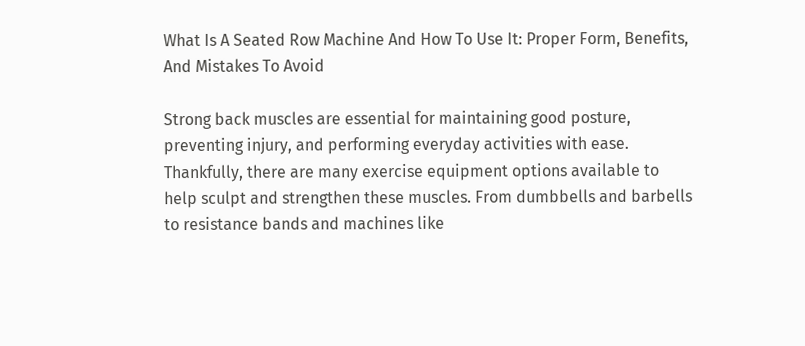What Is A Seated Row Machine And How To Use It: Proper Form, Benefits, And Mistakes To Avoid

Strong back muscles are essential for maintaining good posture, preventing injury, and performing everyday activities with ease. Thankfully, there are many exercise equipment options available to help sculpt and strengthen these muscles. From dumbbells and barbells to resistance bands and machines like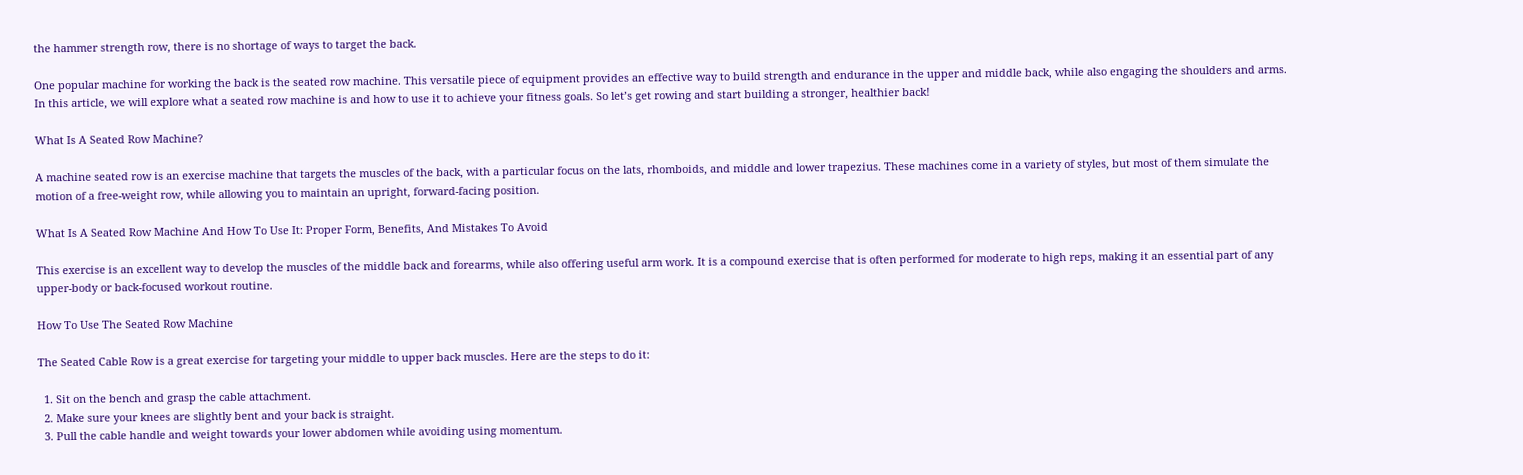the hammer strength row, there is no shortage of ways to target the back.

One popular machine for working the back is the seated row machine. This versatile piece of equipment provides an effective way to build strength and endurance in the upper and middle back, while also engaging the shoulders and arms. In this article, we will explore what a seated row machine is and how to use it to achieve your fitness goals. So let’s get rowing and start building a stronger, healthier back!

What Is A Seated Row Machine?

A machine seated row is an exercise machine that targets the muscles of the back, with a particular focus on the lats, rhomboids, and middle and lower trapezius. These machines come in a variety of styles, but most of them simulate the motion of a free-weight row, while allowing you to maintain an upright, forward-facing position.

What Is A Seated Row Machine And How To Use It: Proper Form, Benefits, And Mistakes To Avoid

This exercise is an excellent way to develop the muscles of the middle back and forearms, while also offering useful arm work. It is a compound exercise that is often performed for moderate to high reps, making it an essential part of any upper-body or back-focused workout routine.

How To Use The Seated Row Machine

The Seated Cable Row is a great exercise for targeting your middle to upper back muscles. Here are the steps to do it:

  1. Sit on the bench and grasp the cable attachment.
  2. Make sure your knees are slightly bent and your back is straight.
  3. Pull the cable handle and weight towards your lower abdomen while avoiding using momentum.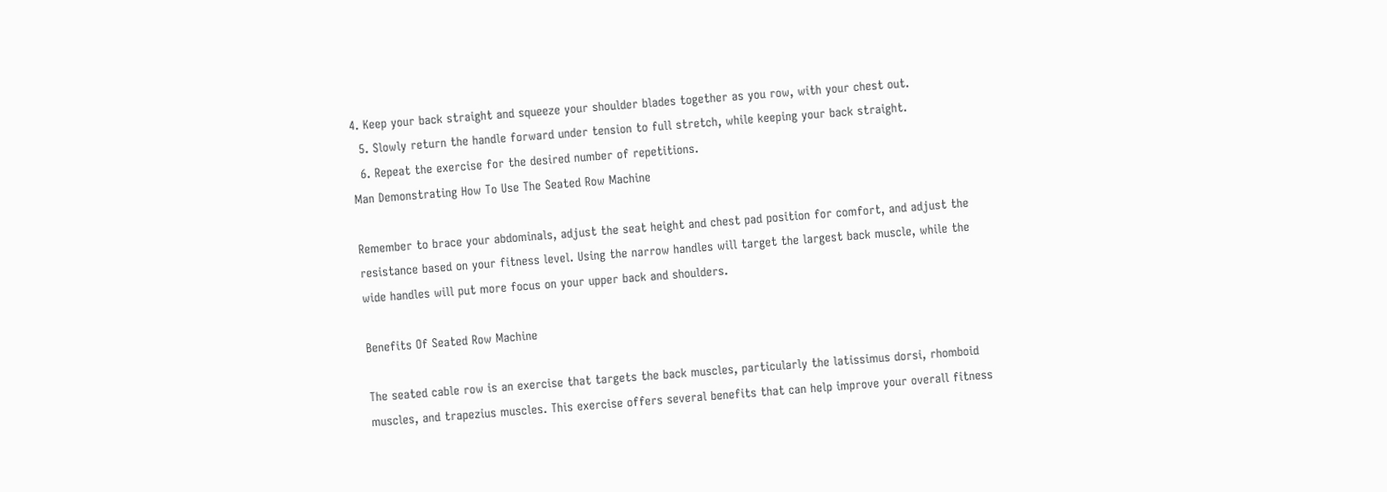4. Keep your back straight and squeeze your shoulder blades together as you row, with your chest out.
  5. Slowly return the handle forward under tension to full stretch, while keeping your back straight.
  6. Repeat the exercise for the desired number of repetitions.
Man Demonstrating How To Use The Seated Row Machine

Remember to brace your abdominals, adjust the seat height and chest pad position for comfort, and adjust the resistance based on your fitness level. Using the narrow handles will target the largest back muscle, while the wide handles will put more focus on your upper back and shoulders.

Benefits Of Seated Row Machine

The seated cable row is an exercise that targets the back muscles, particularly the latissimus dorsi, rhomboid muscles, and trapezius muscles. This exercise offers several benefits that can help improve your overall fitness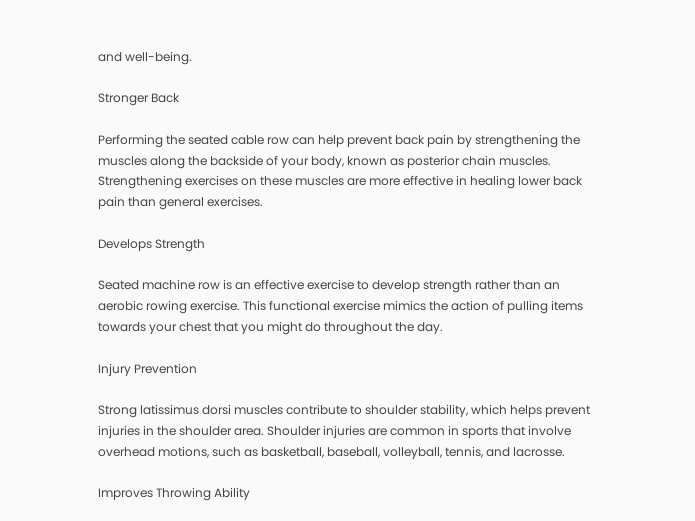and well-being.

Stronger Back

Performing the seated cable row can help prevent back pain by strengthening the muscles along the backside of your body, known as posterior chain muscles. Strengthening exercises on these muscles are more effective in healing lower back pain than general exercises.

Develops Strength

Seated machine row is an effective exercise to develop strength rather than an aerobic rowing exercise. This functional exercise mimics the action of pulling items towards your chest that you might do throughout the day.

Injury Prevention

Strong latissimus dorsi muscles contribute to shoulder stability, which helps prevent injuries in the shoulder area. Shoulder injuries are common in sports that involve overhead motions, such as basketball, baseball, volleyball, tennis, and lacrosse.

Improves Throwing Ability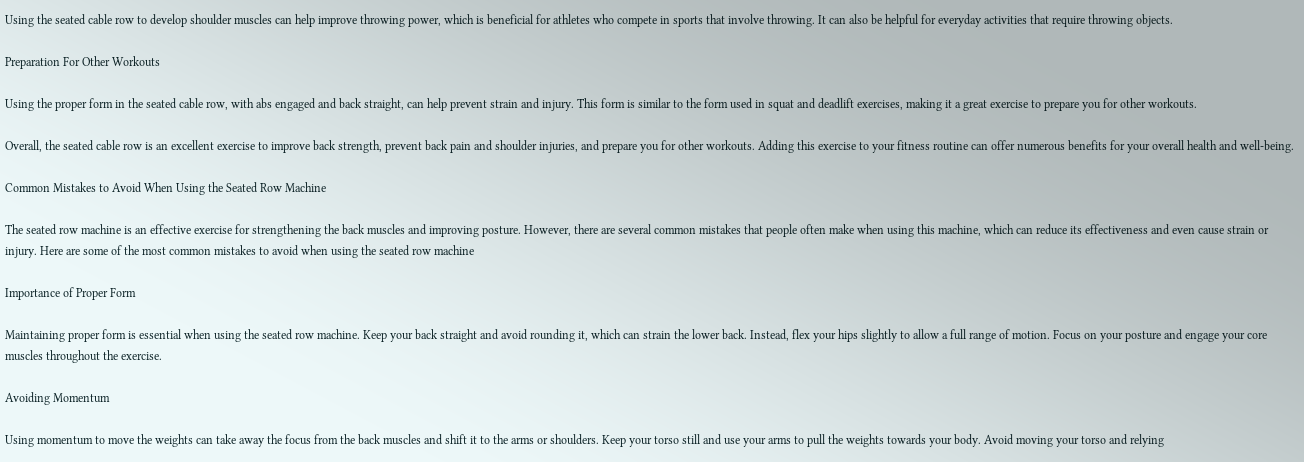Using the seated cable row to develop shoulder muscles can help improve throwing power, which is beneficial for athletes who compete in sports that involve throwing. It can also be helpful for everyday activities that require throwing objects.

Preparation For Other Workouts

Using the proper form in the seated cable row, with abs engaged and back straight, can help prevent strain and injury. This form is similar to the form used in squat and deadlift exercises, making it a great exercise to prepare you for other workouts.

Overall, the seated cable row is an excellent exercise to improve back strength, prevent back pain and shoulder injuries, and prepare you for other workouts. Adding this exercise to your fitness routine can offer numerous benefits for your overall health and well-being.

Common Mistakes to Avoid When Using the Seated Row Machine

The seated row machine is an effective exercise for strengthening the back muscles and improving posture. However, there are several common mistakes that people often make when using this machine, which can reduce its effectiveness and even cause strain or injury. Here are some of the most common mistakes to avoid when using the seated row machine

Importance of Proper Form

Maintaining proper form is essential when using the seated row machine. Keep your back straight and avoid rounding it, which can strain the lower back. Instead, flex your hips slightly to allow a full range of motion. Focus on your posture and engage your core muscles throughout the exercise.

Avoiding Momentum

Using momentum to move the weights can take away the focus from the back muscles and shift it to the arms or shoulders. Keep your torso still and use your arms to pull the weights towards your body. Avoid moving your torso and relying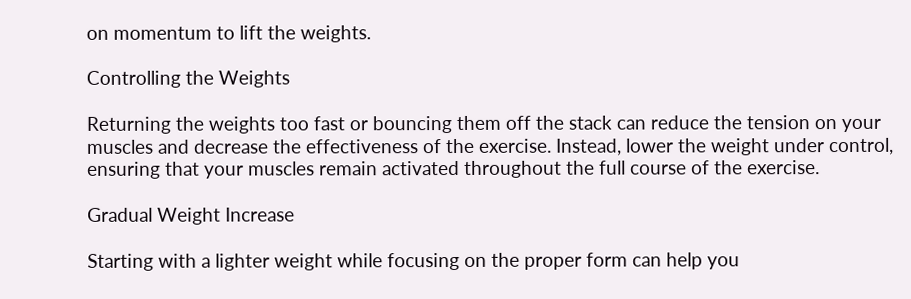on momentum to lift the weights.

Controlling the Weights

Returning the weights too fast or bouncing them off the stack can reduce the tension on your muscles and decrease the effectiveness of the exercise. Instead, lower the weight under control, ensuring that your muscles remain activated throughout the full course of the exercise.

Gradual Weight Increase

Starting with a lighter weight while focusing on the proper form can help you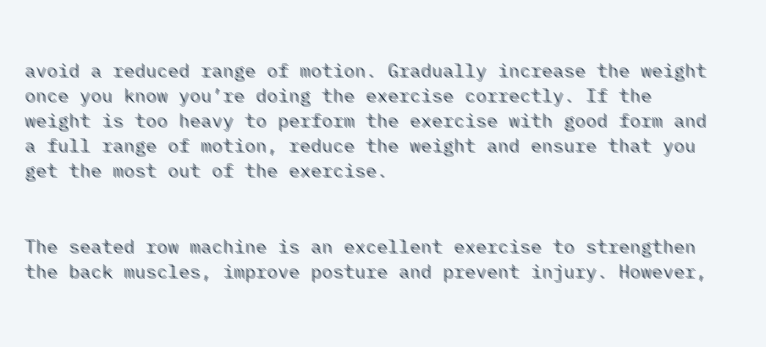avoid a reduced range of motion. Gradually increase the weight once you know you’re doing the exercise correctly. If the weight is too heavy to perform the exercise with good form and a full range of motion, reduce the weight and ensure that you get the most out of the exercise.


The seated row machine is an excellent exercise to strengthen the back muscles, improve posture and prevent injury. However,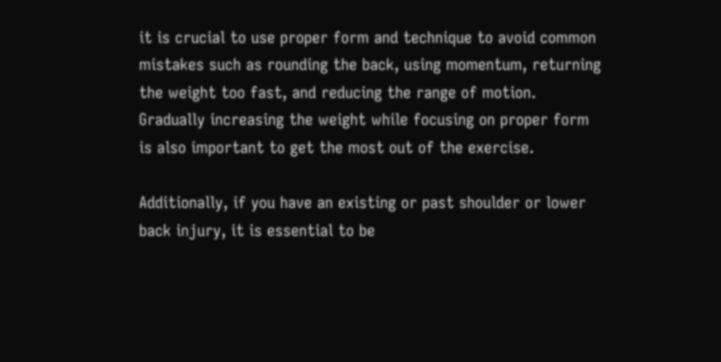it is crucial to use proper form and technique to avoid common mistakes such as rounding the back, using momentum, returning the weight too fast, and reducing the range of motion. Gradually increasing the weight while focusing on proper form is also important to get the most out of the exercise.

Additionally, if you have an existing or past shoulder or lower back injury, it is essential to be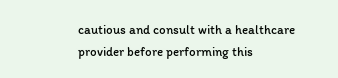cautious and consult with a healthcare provider before performing this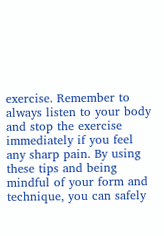exercise. Remember to always listen to your body and stop the exercise immediately if you feel any sharp pain. By using these tips and being mindful of your form and technique, you can safely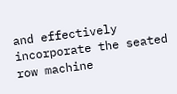and effectively incorporate the seated row machine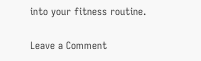into your fitness routine.

Leave a Comment